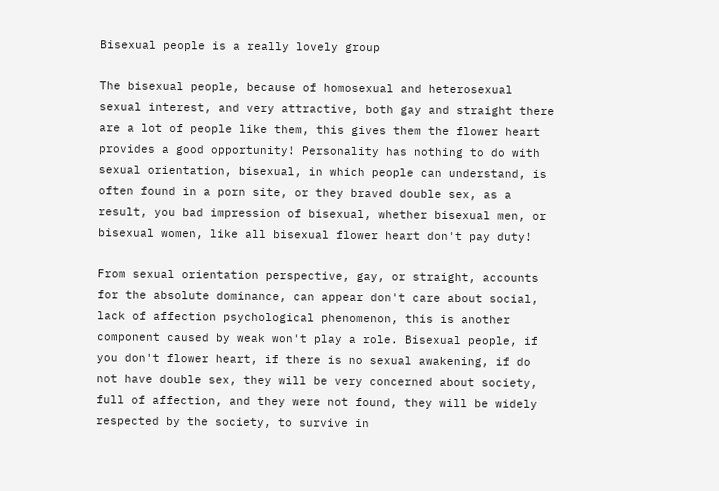Bisexual people is a really lovely group

The bisexual people, because of homosexual and heterosexual sexual interest, and very attractive, both gay and straight there are a lot of people like them, this gives them the flower heart provides a good opportunity! Personality has nothing to do with sexual orientation, bisexual, in which people can understand, is often found in a porn site, or they braved double sex, as a result, you bad impression of bisexual, whether bisexual men, or bisexual women, like all bisexual flower heart don't pay duty!

From sexual orientation perspective, gay, or straight, accounts for the absolute dominance, can appear don't care about social, lack of affection psychological phenomenon, this is another component caused by weak won't play a role. Bisexual people, if you don't flower heart, if there is no sexual awakening, if do not have double sex, they will be very concerned about society, full of affection, and they were not found, they will be widely respected by the society, to survive in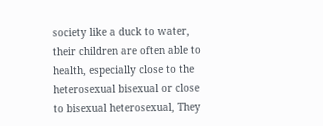society like a duck to water, their children are often able to health, especially close to the heterosexual bisexual or close to bisexual heterosexual, They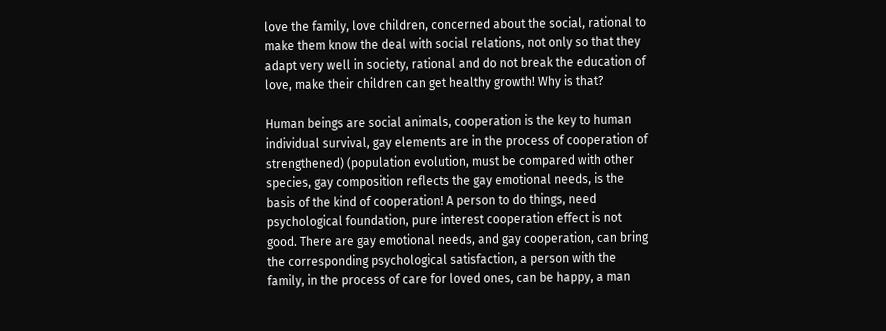love the family, love children, concerned about the social, rational to make them know the deal with social relations, not only so that they adapt very well in society, rational and do not break the education of love, make their children can get healthy growth! Why is that?

Human beings are social animals, cooperation is the key to human individual survival, gay elements are in the process of cooperation of strengthened) (population evolution, must be compared with other species, gay composition reflects the gay emotional needs, is the basis of the kind of cooperation! A person to do things, need psychological foundation, pure interest cooperation effect is not good. There are gay emotional needs, and gay cooperation, can bring the corresponding psychological satisfaction, a person with the family, in the process of care for loved ones, can be happy, a man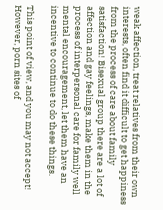weak affection, treat relatives from their own interests, often find it difficult to get happiness from the process of care about family satisfaction! Bisexual group there are a lot of affection and gay feelings, make them in the process of interpersonal care for family well mental encouragement, let them have an incentive to continue to do these things.

This point of view, and you may not accept! However, porn sites of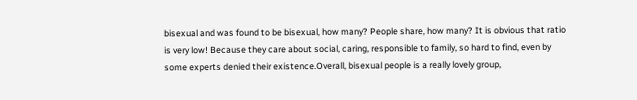bisexual and was found to be bisexual, how many? People share, how many? It is obvious that ratio is very low! Because they care about social, caring, responsible to family, so hard to find, even by some experts denied their existence.Overall, bisexual people is a really lovely group,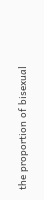the proportion of bisexual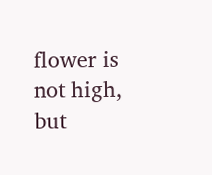flower is not high, but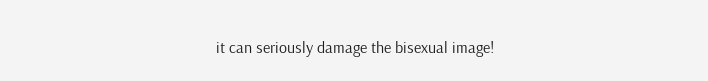it can seriously damage the bisexual image!